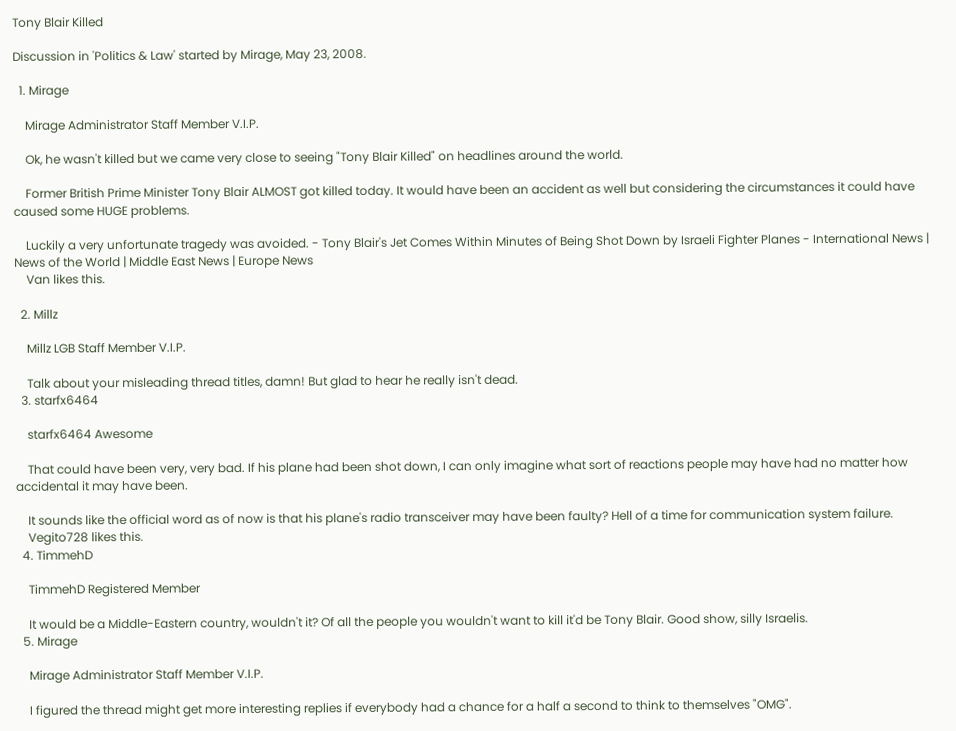Tony Blair Killed

Discussion in 'Politics & Law' started by Mirage, May 23, 2008.

  1. Mirage

    Mirage Administrator Staff Member V.I.P.

    Ok, he wasn't killed but we came very close to seeing "Tony Blair Killed" on headlines around the world.

    Former British Prime Minister Tony Blair ALMOST got killed today. It would have been an accident as well but considering the circumstances it could have caused some HUGE problems.

    Luckily a very unfortunate tragedy was avoided. - Tony Blair's Jet Comes Within Minutes of Being Shot Down by Israeli Fighter Planes - International News | News of the World | Middle East News | Europe News
    Van likes this.

  2. Millz

    Millz LGB Staff Member V.I.P.

    Talk about your misleading thread titles, damn! But glad to hear he really isn't dead.
  3. starfx6464

    starfx6464 Awesome

    That could have been very, very bad. If his plane had been shot down, I can only imagine what sort of reactions people may have had no matter how accidental it may have been.

    It sounds like the official word as of now is that his plane's radio transceiver may have been faulty? Hell of a time for communication system failure.
    Vegito728 likes this.
  4. TimmehD

    TimmehD Registered Member

    It would be a Middle-Eastern country, wouldn't it? Of all the people you wouldn't want to kill it'd be Tony Blair. Good show, silly Israelis.
  5. Mirage

    Mirage Administrator Staff Member V.I.P.

    I figured the thread might get more interesting replies if everybody had a chance for a half a second to think to themselves "OMG".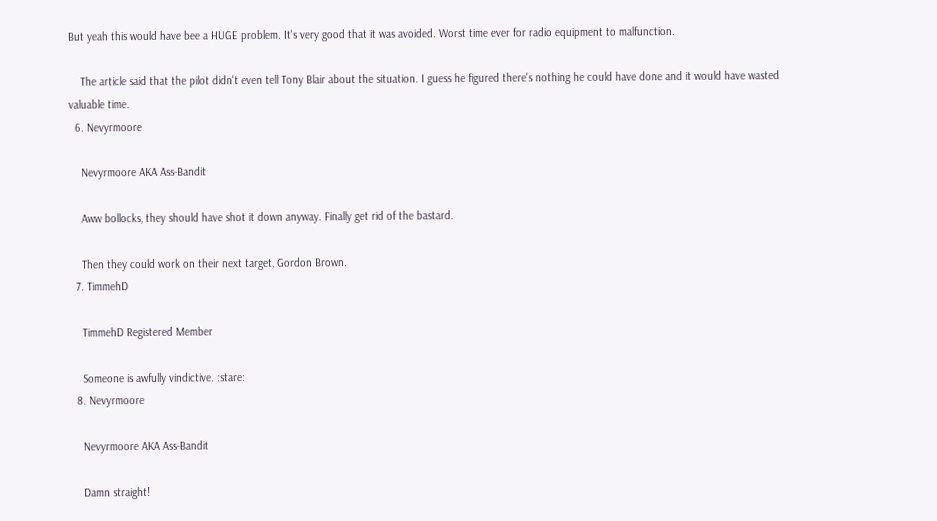But yeah this would have bee a HUGE problem. It's very good that it was avoided. Worst time ever for radio equipment to malfunction.

    The article said that the pilot didn't even tell Tony Blair about the situation. I guess he figured there's nothing he could have done and it would have wasted valuable time.
  6. Nevyrmoore

    Nevyrmoore AKA Ass-Bandit

    Aww bollocks, they should have shot it down anyway. Finally get rid of the bastard.

    Then they could work on their next target, Gordon Brown.
  7. TimmehD

    TimmehD Registered Member

    Someone is awfully vindictive. :stare:
  8. Nevyrmoore

    Nevyrmoore AKA Ass-Bandit

    Damn straight!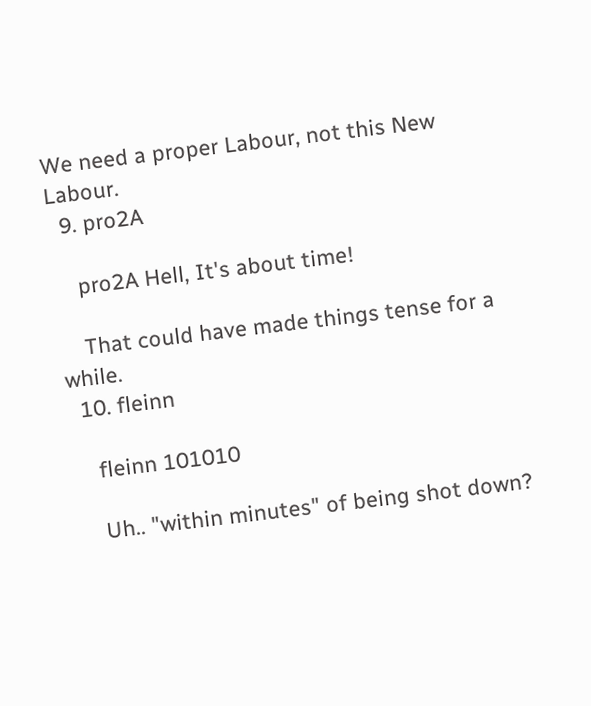We need a proper Labour, not this New Labour.
  9. pro2A

    pro2A Hell, It's about time!

    That could have made things tense for a while.
  10. fleinn

    fleinn 101010

    Uh.. "within minutes" of being shot down?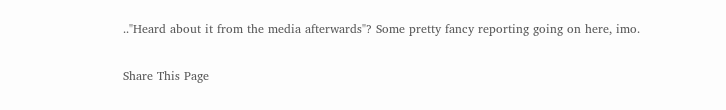.."Heard about it from the media afterwards"? Some pretty fancy reporting going on here, imo.

Share This Page